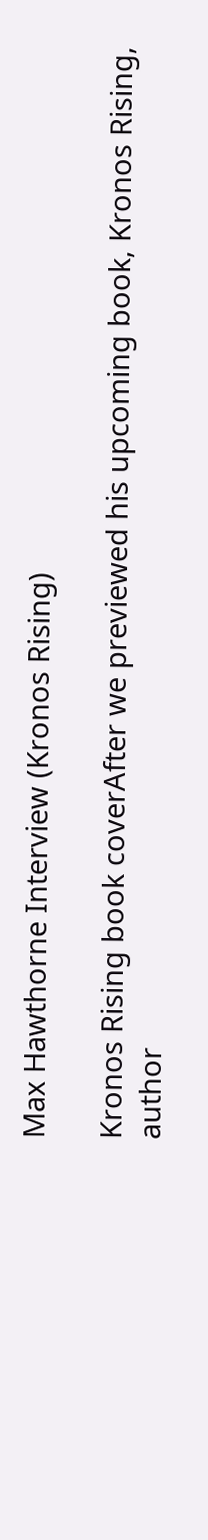Max Hawthorne Interview (Kronos Rising)

Kronos Rising book coverAfter we previewed his upcoming book, Kronos Rising, author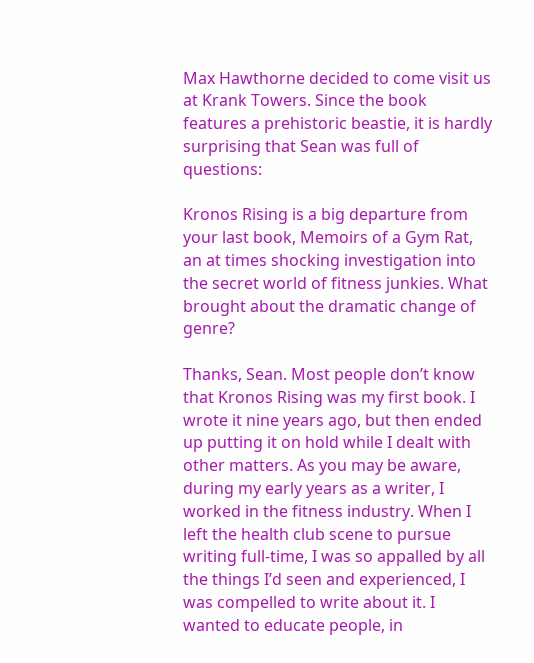Max Hawthorne decided to come visit us at Krank Towers. Since the book features a prehistoric beastie, it is hardly surprising that Sean was full of questions:

Kronos Rising is a big departure from your last book, Memoirs of a Gym Rat, an at times shocking investigation into the secret world of fitness junkies. What brought about the dramatic change of genre?

Thanks, Sean. Most people don’t know that Kronos Rising was my first book. I wrote it nine years ago, but then ended up putting it on hold while I dealt with other matters. As you may be aware, during my early years as a writer, I worked in the fitness industry. When I left the health club scene to pursue writing full-time, I was so appalled by all the things I’d seen and experienced, I was compelled to write about it. I wanted to educate people, in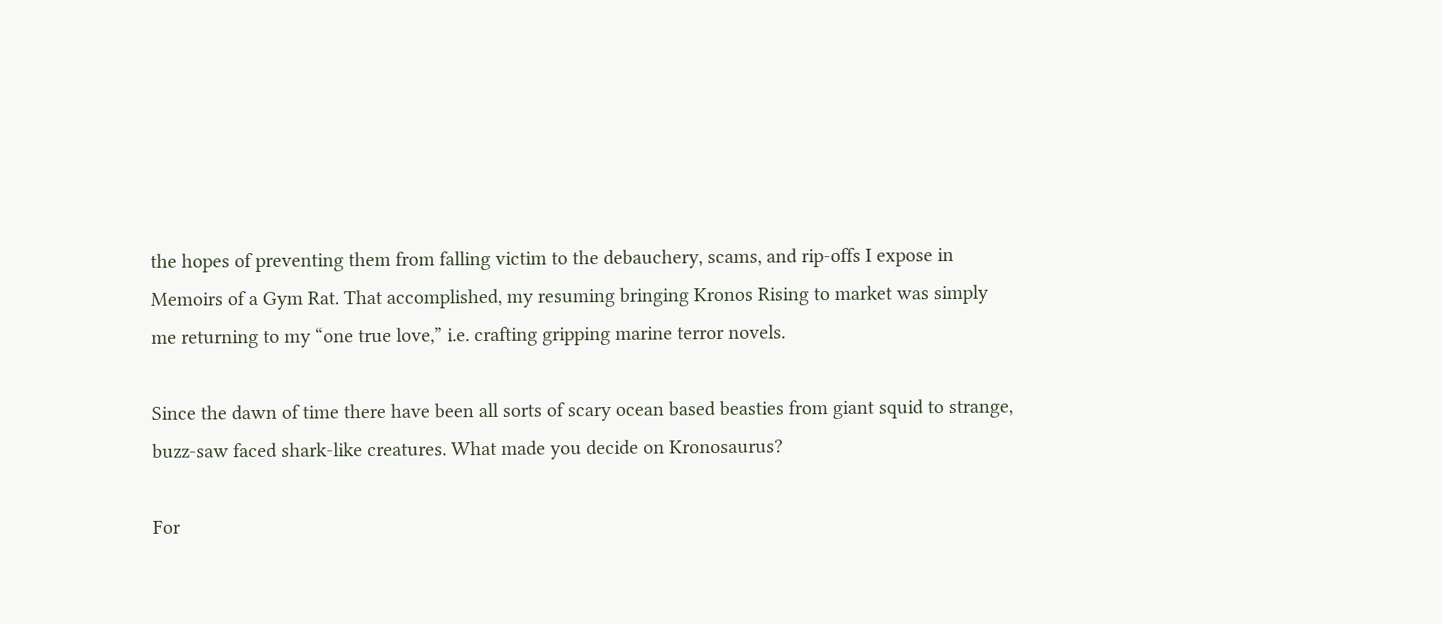the hopes of preventing them from falling victim to the debauchery, scams, and rip-offs I expose in Memoirs of a Gym Rat. That accomplished, my resuming bringing Kronos Rising to market was simply me returning to my “one true love,” i.e. crafting gripping marine terror novels.

Since the dawn of time there have been all sorts of scary ocean based beasties from giant squid to strange, buzz-saw faced shark-like creatures. What made you decide on Kronosaurus?

For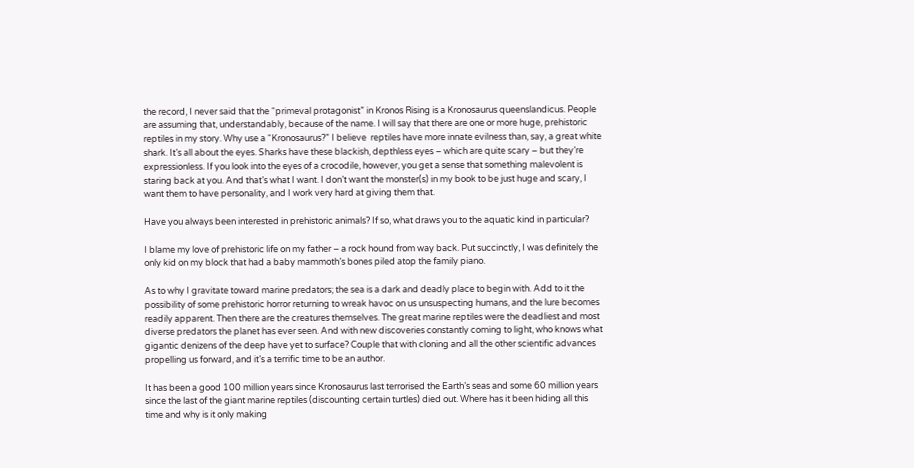the record, I never said that the “primeval protagonist” in Kronos Rising is a Kronosaurus queenslandicus. People are assuming that, understandably, because of the name. I will say that there are one or more huge, prehistoric reptiles in my story. Why use a “Kronosaurus?” I believe  reptiles have more innate evilness than, say, a great white shark. It’s all about the eyes. Sharks have these blackish, depthless eyes – which are quite scary – but they’re expressionless. If you look into the eyes of a crocodile, however, you get a sense that something malevolent is staring back at you. And that’s what I want. I don’t want the monster(s) in my book to be just huge and scary, I want them to have personality, and I work very hard at giving them that.

Have you always been interested in prehistoric animals? If so, what draws you to the aquatic kind in particular?

I blame my love of prehistoric life on my father – a rock hound from way back. Put succinctly, I was definitely the only kid on my block that had a baby mammoth’s bones piled atop the family piano.

As to why I gravitate toward marine predators; the sea is a dark and deadly place to begin with. Add to it the possibility of some prehistoric horror returning to wreak havoc on us unsuspecting humans, and the lure becomes readily apparent. Then there are the creatures themselves. The great marine reptiles were the deadliest and most diverse predators the planet has ever seen. And with new discoveries constantly coming to light, who knows what gigantic denizens of the deep have yet to surface? Couple that with cloning and all the other scientific advances propelling us forward, and it’s a terrific time to be an author.

It has been a good 100 million years since Kronosaurus last terrorised the Earth’s seas and some 60 million years since the last of the giant marine reptiles (discounting certain turtles) died out. Where has it been hiding all this time and why is it only making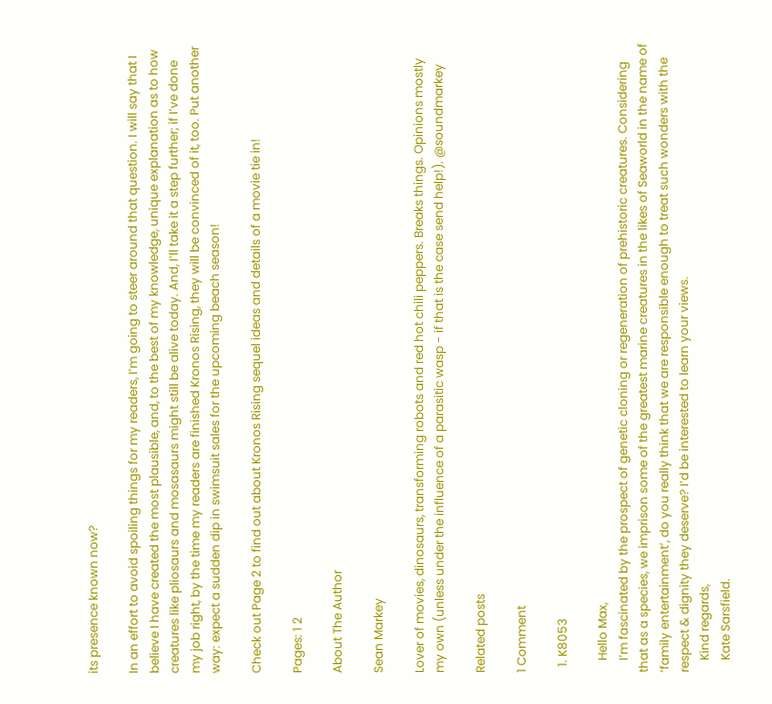its presence known now?

In an effort to avoid spoiling things for my readers, I’m going to steer around that question. I will say that I believe I have created the most plausible, and, to the best of my knowledge, unique explanation as to how creatures like pliosaurs and mosasaurs might still be alive today. And, I’ll take it a step further; if I’ve done my job right, by the time my readers are finished Kronos Rising, they will be convinced of it, too. Put another way: expect a sudden dip in swimsuit sales for the upcoming beach season!

Check out Page 2 to find out about Kronos Rising sequel ideas and details of a movie tie in!

Pages: 1 2

About The Author

Sean Markey

Lover of movies, dinosaurs, transforming robots and red hot chili peppers. Breaks things. Opinions mostly my own (unless under the influence of a parasitic wasp - if that is the case send help!). @soundmarkey

Related posts

1 Comment

  1. K8053

    Hello Max,
    I’m fascinated by the prospect of genetic cloning or regeneration of prehistoric creatures. Considering that as a species, we imprison some of the greatest marine creatures in the likes of Seaworld in the name of ‘family entertainment’, do you really think that we are responsible enough to treat such wonders with the respect & dignity they deserve? I’d be interested to learn your views.
    Kind regards,
    Kate Sarsfield.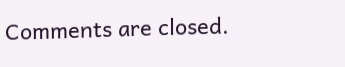Comments are closed.